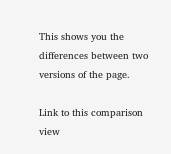This shows you the differences between two versions of the page.

Link to this comparison view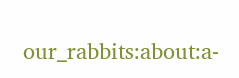our_rabbits:about:a-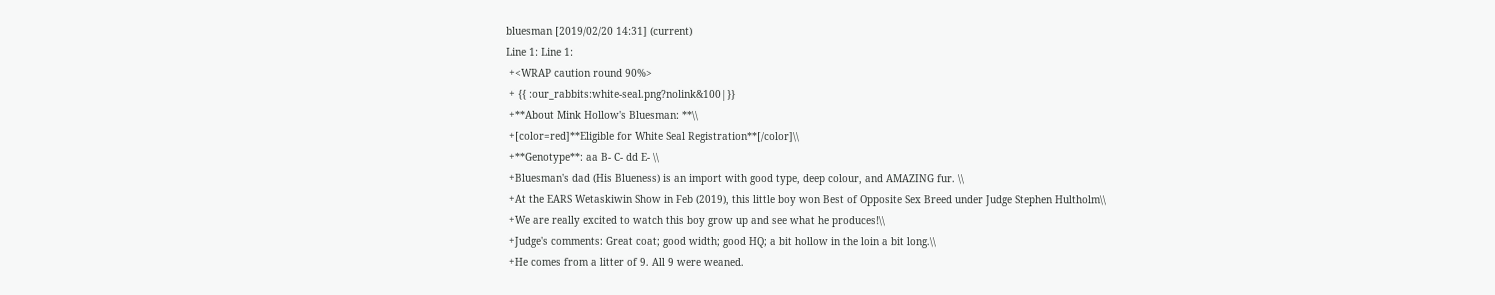bluesman [2019/02/20 14:31] (current)
Line 1: Line 1:
 +<WRAP caution round 90%>
 + {{ :our_rabbits:white-seal.png?nolink&100|}}
 +**About Mink Hollow's Bluesman: **\\
 +[color=red]**Eligible for White Seal Registration**[/color]\\
 +**Genotype**: aa B- C- dd E- \\
 +Bluesman's dad (His Blueness) is an import with good type, deep colour, and AMAZING fur. \\
 +At the EARS Wetaskiwin Show in Feb (2019), this little boy won Best of Opposite Sex Breed under Judge Stephen Hultholm\\
 +We are really excited to watch this boy grow up and see what he produces!\\
 +Judge's comments: Great coat; good width; good HQ; a bit hollow in the loin a bit long.\\
 +He comes from a litter of 9. All 9 were weaned.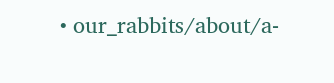• our_rabbits/about/a-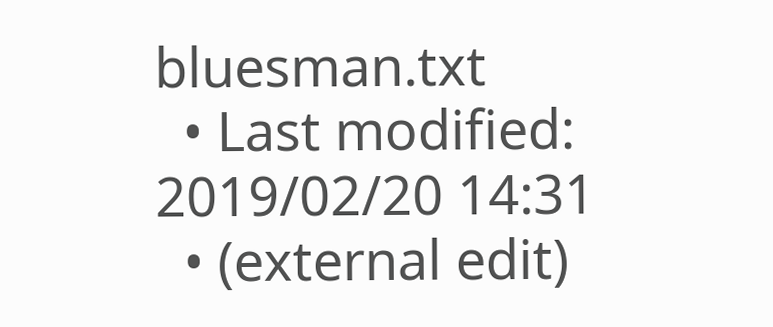bluesman.txt
  • Last modified: 2019/02/20 14:31
  • (external edit)